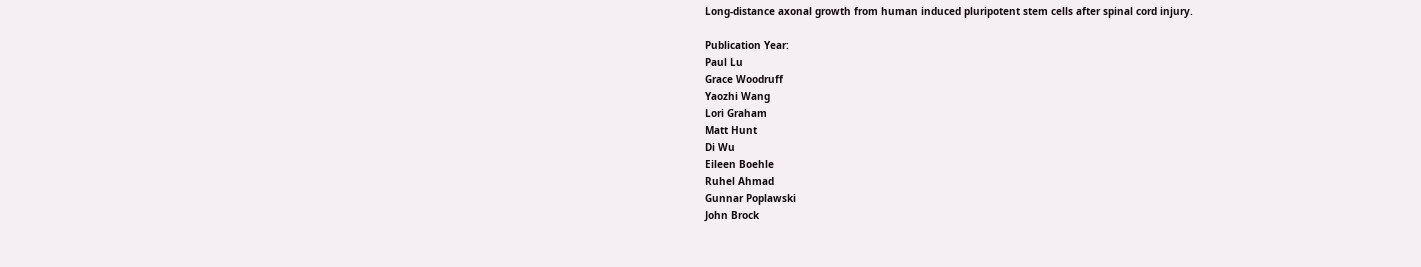Long-distance axonal growth from human induced pluripotent stem cells after spinal cord injury.

Publication Year:
Paul Lu
Grace Woodruff
Yaozhi Wang
Lori Graham
Matt Hunt
Di Wu
Eileen Boehle
Ruhel Ahmad
Gunnar Poplawski
John Brock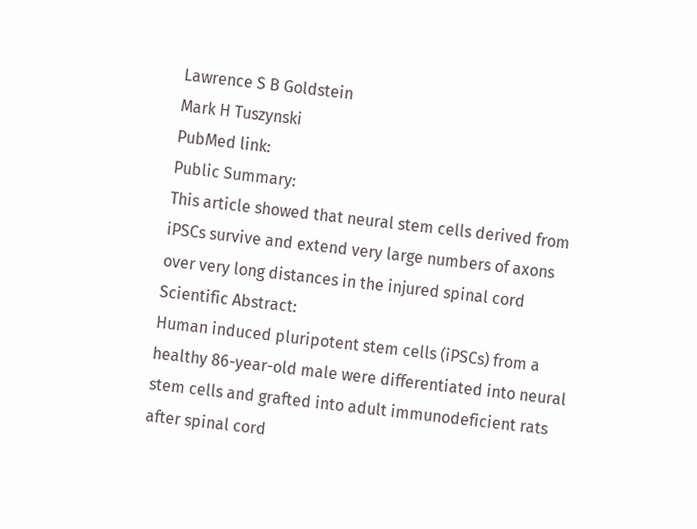Lawrence S B Goldstein
Mark H Tuszynski
PubMed link:
Public Summary:
This article showed that neural stem cells derived from iPSCs survive and extend very large numbers of axons over very long distances in the injured spinal cord
Scientific Abstract:
Human induced pluripotent stem cells (iPSCs) from a healthy 86-year-old male were differentiated into neural stem cells and grafted into adult immunodeficient rats after spinal cord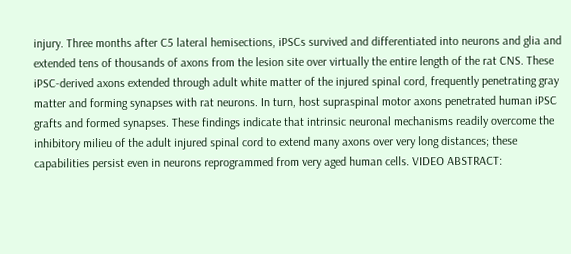injury. Three months after C5 lateral hemisections, iPSCs survived and differentiated into neurons and glia and extended tens of thousands of axons from the lesion site over virtually the entire length of the rat CNS. These iPSC-derived axons extended through adult white matter of the injured spinal cord, frequently penetrating gray matter and forming synapses with rat neurons. In turn, host supraspinal motor axons penetrated human iPSC grafts and formed synapses. These findings indicate that intrinsic neuronal mechanisms readily overcome the inhibitory milieu of the adult injured spinal cord to extend many axons over very long distances; these capabilities persist even in neurons reprogrammed from very aged human cells. VIDEO ABSTRACT: